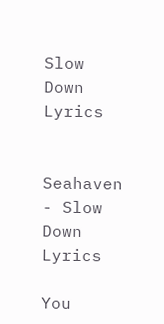Slow Down Lyrics


Seahaven - Slow Down Lyrics

You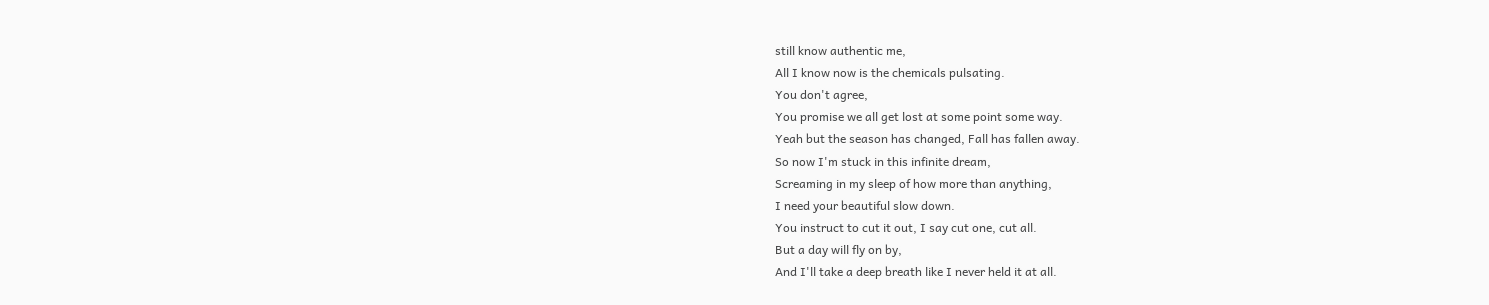still know authentic me,
All I know now is the chemicals pulsating.
You don't agree,
You promise we all get lost at some point some way.
Yeah but the season has changed, Fall has fallen away.
So now I'm stuck in this infinite dream,
Screaming in my sleep of how more than anything,
I need your beautiful slow down.
You instruct to cut it out, I say cut one, cut all.
But a day will fly on by,
And I'll take a deep breath like I never held it at all.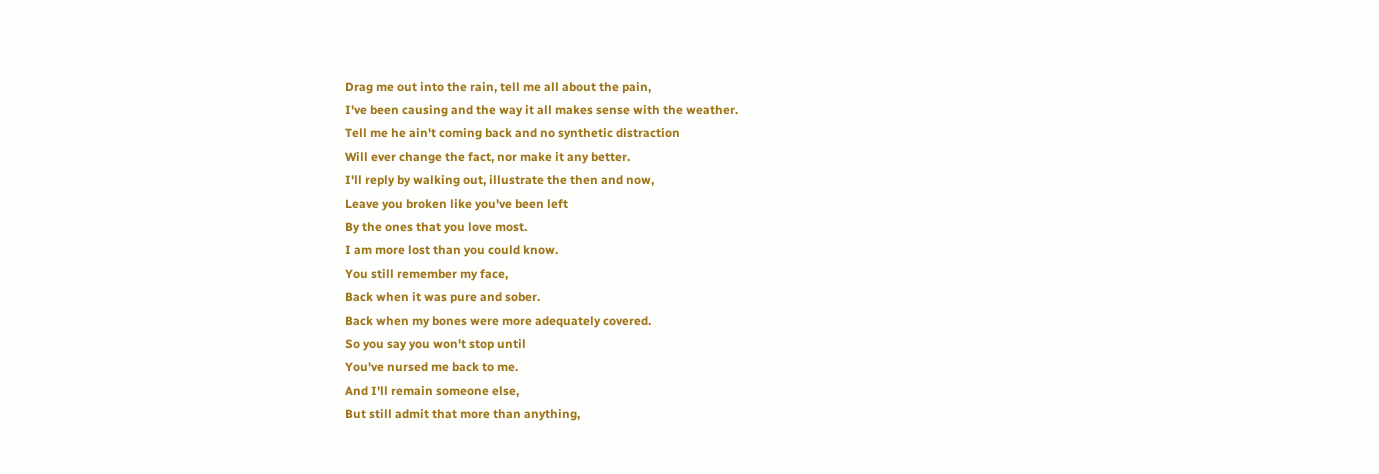Drag me out into the rain, tell me all about the pain,
I've been causing and the way it all makes sense with the weather.
Tell me he ain't coming back and no synthetic distraction
Will ever change the fact, nor make it any better.
I'll reply by walking out, illustrate the then and now,
Leave you broken like you've been left
By the ones that you love most.
I am more lost than you could know.
You still remember my face,
Back when it was pure and sober.
Back when my bones were more adequately covered.
So you say you won't stop until
You've nursed me back to me.
And I'll remain someone else,
But still admit that more than anything,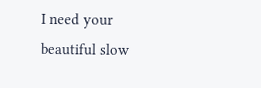I need your beautiful slow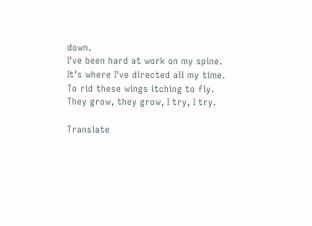down.
I've been hard at work on my spine.
It's where I've directed all my time.
To rid these wings itching to fly.
They grow, they grow, I try, I try.

Translate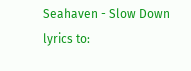Seahaven - Slow Down lyrics to: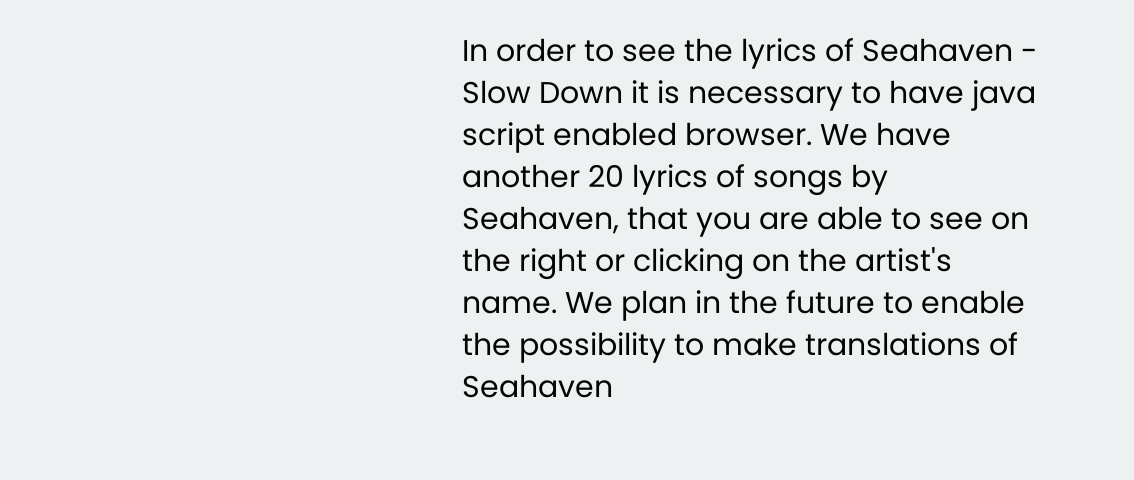In order to see the lyrics of Seahaven - Slow Down it is necessary to have java script enabled browser. We have another 20 lyrics of songs by Seahaven, that you are able to see on the right or clicking on the artist's name. We plan in the future to enable the possibility to make translations of Seahaven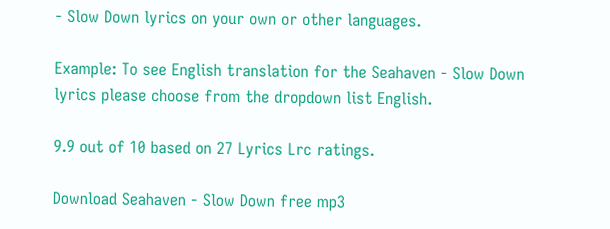- Slow Down lyrics on your own or other languages.

Example: To see English translation for the Seahaven - Slow Down lyrics please choose from the dropdown list English.

9.9 out of 10 based on 27 Lyrics Lrc ratings.

Download Seahaven - Slow Down free mp3